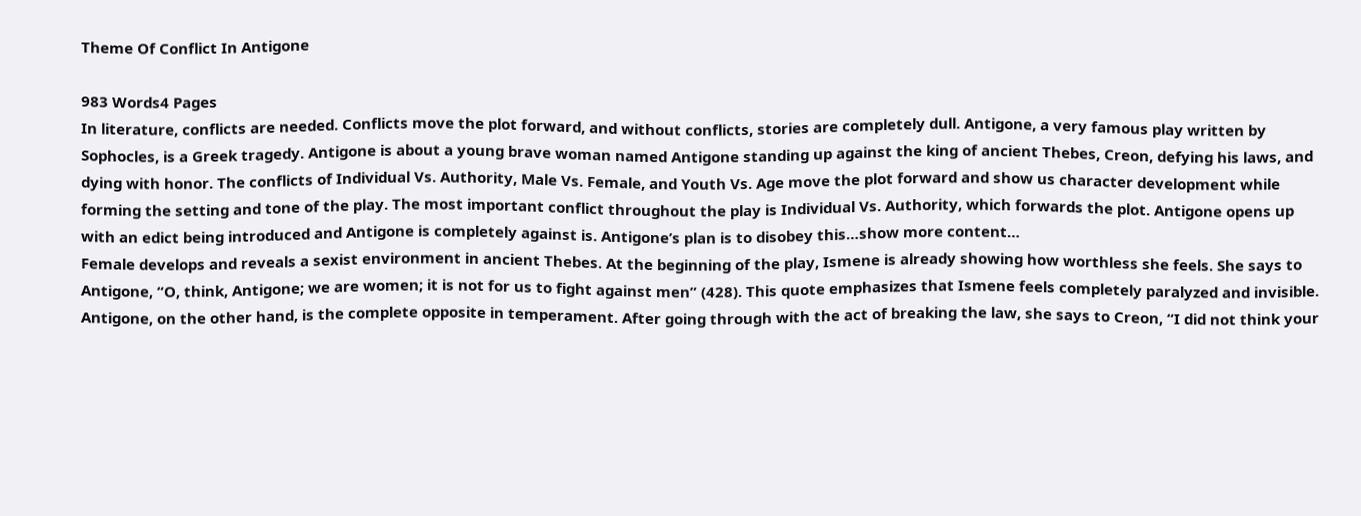Theme Of Conflict In Antigone

983 Words4 Pages
In literature, conflicts are needed. Conflicts move the plot forward, and without conflicts, stories are completely dull. Antigone, a very famous play written by Sophocles, is a Greek tragedy. Antigone is about a young brave woman named Antigone standing up against the king of ancient Thebes, Creon, defying his laws, and dying with honor. The conflicts of Individual Vs. Authority, Male Vs. Female, and Youth Vs. Age move the plot forward and show us character development while forming the setting and tone of the play. The most important conflict throughout the play is Individual Vs. Authority, which forwards the plot. Antigone opens up with an edict being introduced and Antigone is completely against is. Antigone’s plan is to disobey this…show more content…
Female develops and reveals a sexist environment in ancient Thebes. At the beginning of the play, Ismene is already showing how worthless she feels. She says to Antigone, “O, think, Antigone; we are women; it is not for us to fight against men” (428). This quote emphasizes that Ismene feels completely paralyzed and invisible. Antigone, on the other hand, is the complete opposite in temperament. After going through with the act of breaking the law, she says to Creon, “I did not think your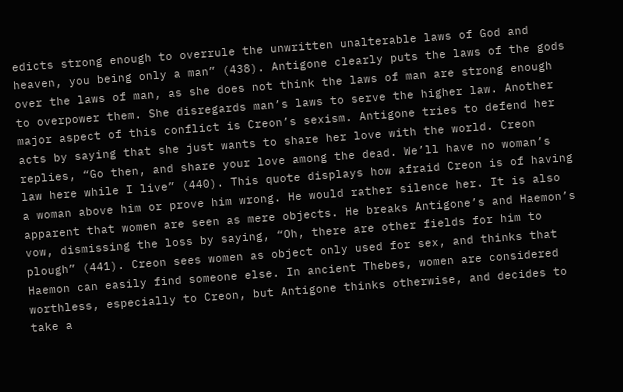edicts strong enough to overrule the unwritten unalterable laws of God and heaven, you being only a man” (438). Antigone clearly puts the laws of the gods over the laws of man, as she does not think the laws of man are strong enough to overpower them. She disregards man’s laws to serve the higher law. Another major aspect of this conflict is Creon’s sexism. Antigone tries to defend her acts by saying that she just wants to share her love with the world. Creon replies, “Go then, and share your love among the dead. We’ll have no woman’s law here while I live” (440). This quote displays how afraid Creon is of having a woman above him or prove him wrong. He would rather silence her. It is also apparent that women are seen as mere objects. He breaks Antigone’s and Haemon’s vow, dismissing the loss by saying, “Oh, there are other fields for him to plough” (441). Creon sees women as object only used for sex, and thinks that Haemon can easily find someone else. In ancient Thebes, women are considered worthless, especially to Creon, but Antigone thinks otherwise, and decides to take a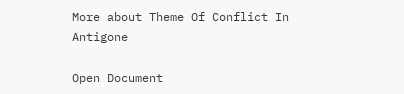More about Theme Of Conflict In Antigone

Open Document